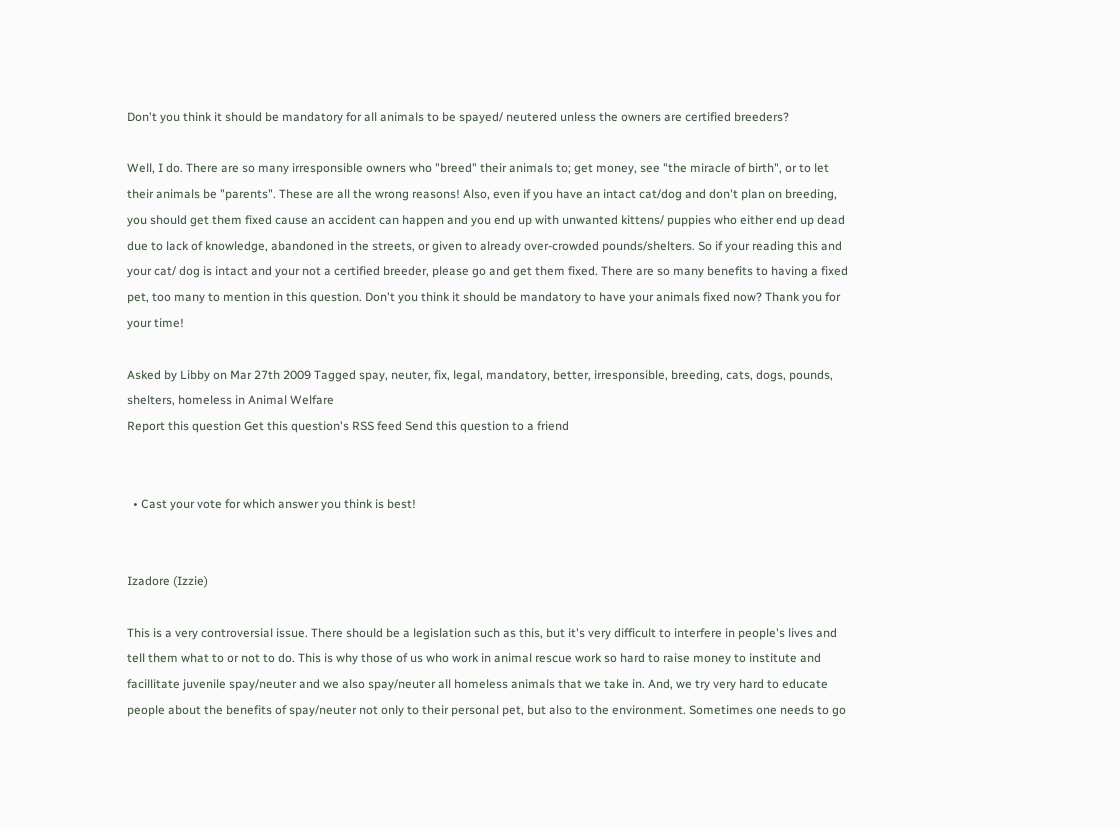Don't you think it should be mandatory for all animals to be spayed/ neutered unless the owners are certified breeders?

Well, I do. There are so many irresponsible owners who "breed" their animals to; get money, see "the miracle of birth", or to let their animals be "parents". These are all the wrong reasons! Also, even if you have an intact cat/dog and don't plan on breeding, you should get them fixed cause an accident can happen and you end up with unwanted kittens/ puppies who either end up dead due to lack of knowledge, abandoned in the streets, or given to already over-crowded pounds/shelters. So if your reading this and your cat/ dog is intact and your not a certified breeder, please go and get them fixed. There are so many benefits to having a fixed pet, too many to mention in this question. Don't you think it should be mandatory to have your animals fixed now? Thank you for your time!

Asked by Libby on Mar 27th 2009 Tagged spay, neuter, fix, legal, mandatory, better, irresponsible, breeding, cats, dogs, pounds, shelters, homeless in Animal Welfare
Report this question Get this question's RSS feed Send this question to a friend


  • Cast your vote for which answer you think is best!


Izadore (Izzie)

This is a very controversial issue. There should be a legislation such as this, but it's very difficult to interfere in people's lives and tell them what to or not to do. This is why those of us who work in animal rescue work so hard to raise money to institute and facillitate juvenile spay/neuter and we also spay/neuter all homeless animals that we take in. And, we try very hard to educate people about the benefits of spay/neuter not only to their personal pet, but also to the environment. Sometimes one needs to go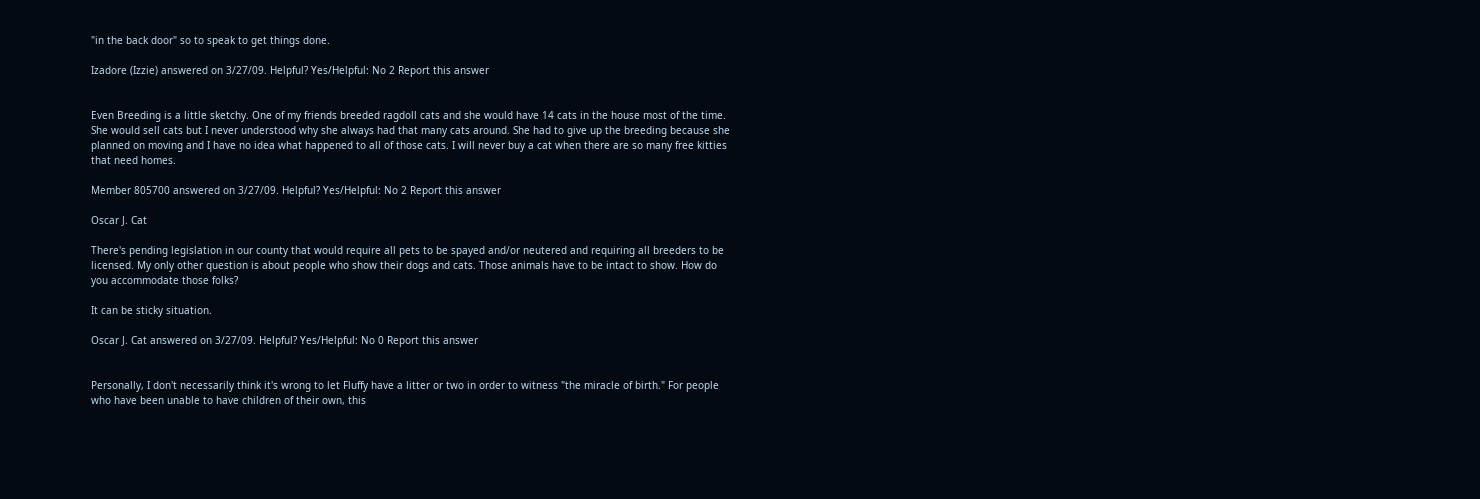"in the back door" so to speak to get things done.

Izadore (Izzie) answered on 3/27/09. Helpful? Yes/Helpful: No 2 Report this answer


Even Breeding is a little sketchy. One of my friends breeded ragdoll cats and she would have 14 cats in the house most of the time. She would sell cats but I never understood why she always had that many cats around. She had to give up the breeding because she planned on moving and I have no idea what happened to all of those cats. I will never buy a cat when there are so many free kitties that need homes.

Member 805700 answered on 3/27/09. Helpful? Yes/Helpful: No 2 Report this answer

Oscar J. Cat

There's pending legislation in our county that would require all pets to be spayed and/or neutered and requiring all breeders to be licensed. My only other question is about people who show their dogs and cats. Those animals have to be intact to show. How do you accommodate those folks?

It can be sticky situation.

Oscar J. Cat answered on 3/27/09. Helpful? Yes/Helpful: No 0 Report this answer


Personally, I don't necessarily think it's wrong to let Fluffy have a litter or two in order to witness "the miracle of birth." For people who have been unable to have children of their own, this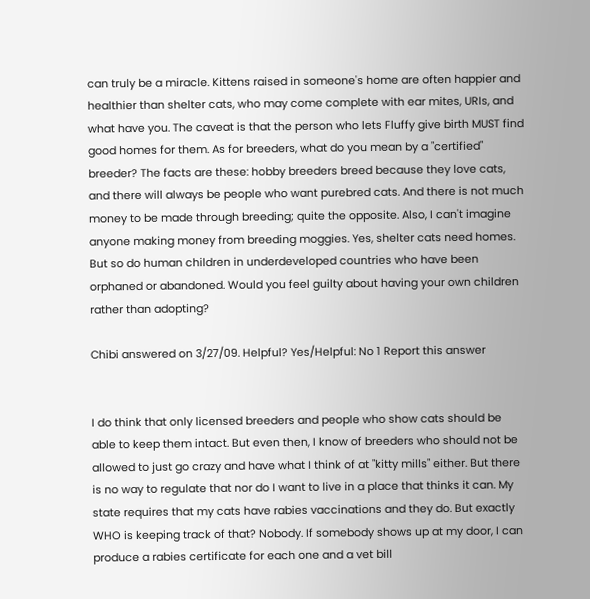can truly be a miracle. Kittens raised in someone's home are often happier and healthier than shelter cats, who may come complete with ear mites, URIs, and what have you. The caveat is that the person who lets Fluffy give birth MUST find good homes for them. As for breeders, what do you mean by a "certified" breeder? The facts are these: hobby breeders breed because they love cats, and there will always be people who want purebred cats. And there is not much money to be made through breeding; quite the opposite. Also, I can't imagine anyone making money from breeding moggies. Yes, shelter cats need homes. But so do human children in underdeveloped countries who have been orphaned or abandoned. Would you feel guilty about having your own children rather than adopting?

Chibi answered on 3/27/09. Helpful? Yes/Helpful: No 1 Report this answer


I do think that only licensed breeders and people who show cats should be able to keep them intact. But even then, I know of breeders who should not be allowed to just go crazy and have what I think of at "kitty mills" either. But there is no way to regulate that nor do I want to live in a place that thinks it can. My state requires that my cats have rabies vaccinations and they do. But exactly WHO is keeping track of that? Nobody. If somebody shows up at my door, I can produce a rabies certificate for each one and a vet bill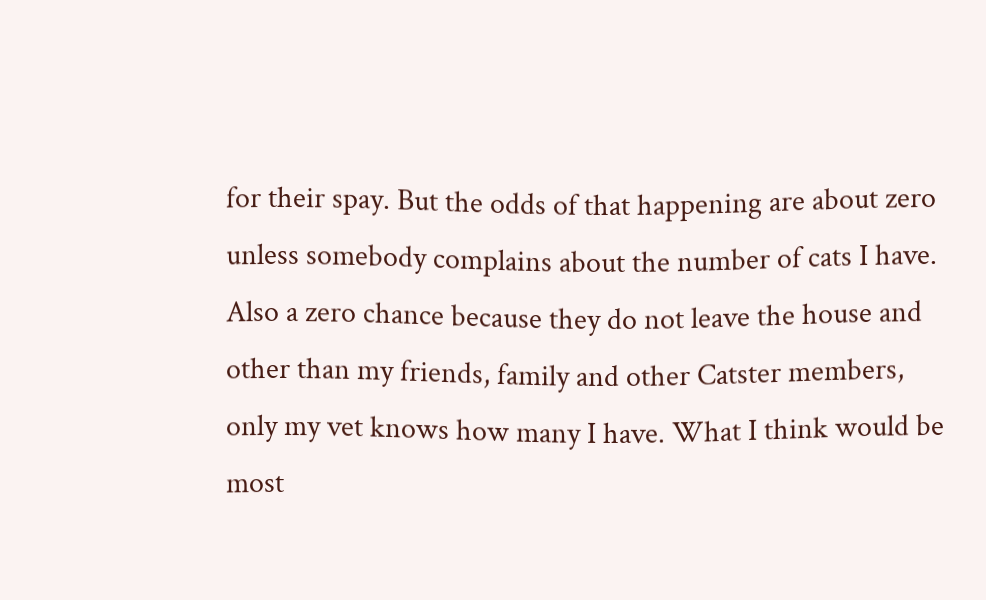for their spay. But the odds of that happening are about zero unless somebody complains about the number of cats I have. Also a zero chance because they do not leave the house and other than my friends, family and other Catster members, only my vet knows how many I have. What I think would be most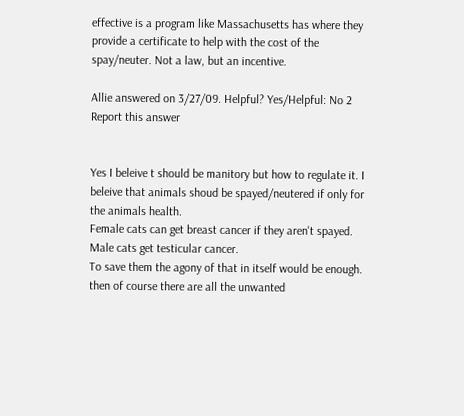effective is a program like Massachusetts has where they provide a certificate to help with the cost of the spay/neuter. Not a law, but an incentive.

Allie answered on 3/27/09. Helpful? Yes/Helpful: No 2 Report this answer


Yes I beleive t should be manitory but how to regulate it. I beleive that animals shoud be spayed/neutered if only for the animals health.
Female cats can get breast cancer if they aren't spayed. Male cats get testicular cancer.
To save them the agony of that in itself would be enough. then of course there are all the unwanted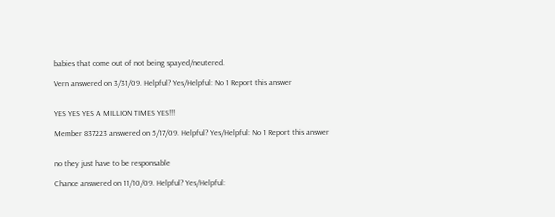babies that come out of not being spayed/neutered.

Vern answered on 3/31/09. Helpful? Yes/Helpful: No 1 Report this answer


YES YES YES A MILLION TIMES YES!!!

Member 837223 answered on 5/17/09. Helpful? Yes/Helpful: No 1 Report this answer


no they just have to be responsable

Chance answered on 11/10/09. Helpful? Yes/Helpful: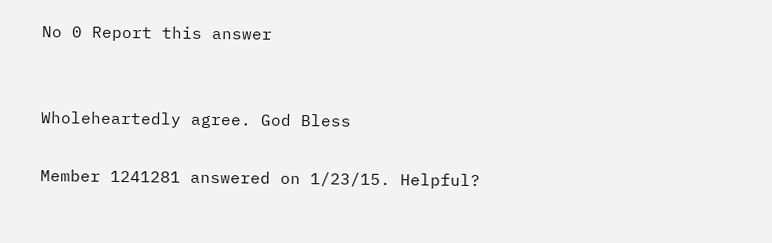No 0 Report this answer


Wholeheartedly agree. God Bless

Member 1241281 answered on 1/23/15. Helpful?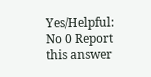Yes/Helpful: No 0 Report this answer